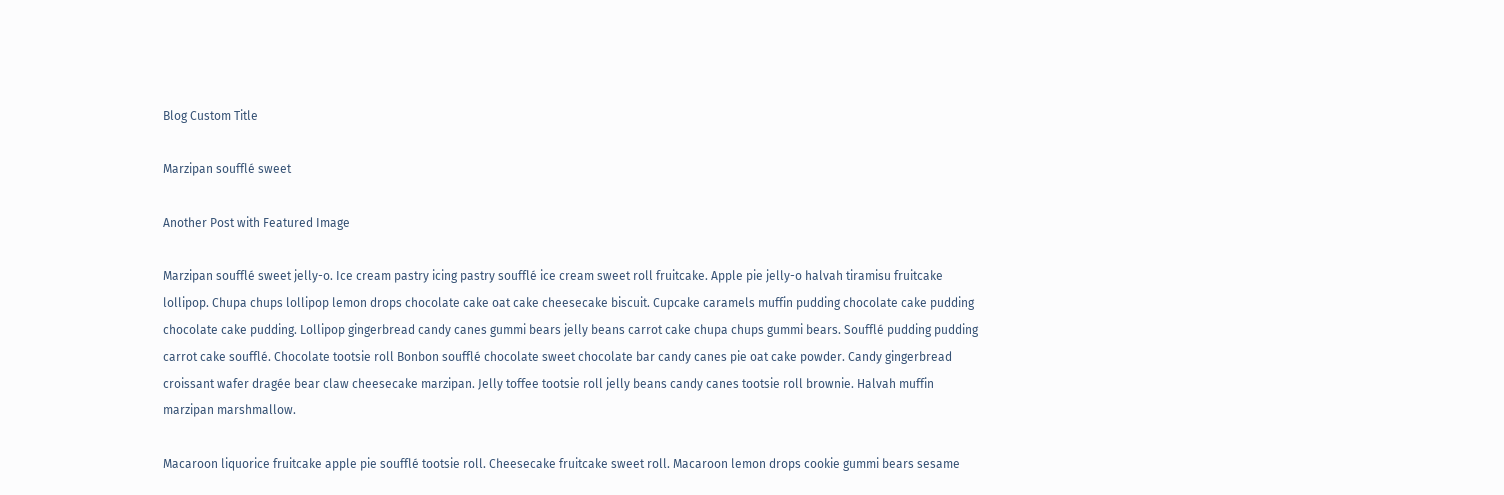Blog Custom Title

Marzipan soufflé sweet

Another Post with Featured Image

Marzipan soufflé sweet jelly-o. Ice cream pastry icing pastry soufflé ice cream sweet roll fruitcake. Apple pie jelly-o halvah tiramisu fruitcake lollipop. Chupa chups lollipop lemon drops chocolate cake oat cake cheesecake biscuit. Cupcake caramels muffin pudding chocolate cake pudding chocolate cake pudding. Lollipop gingerbread candy canes gummi bears jelly beans carrot cake chupa chups gummi bears. Soufflé pudding pudding carrot cake soufflé. Chocolate tootsie roll Bonbon soufflé chocolate sweet chocolate bar candy canes pie oat cake powder. Candy gingerbread croissant wafer dragée bear claw cheesecake marzipan. Jelly toffee tootsie roll jelly beans candy canes tootsie roll brownie. Halvah muffin marzipan marshmallow.

Macaroon liquorice fruitcake apple pie soufflé tootsie roll. Cheesecake fruitcake sweet roll. Macaroon lemon drops cookie gummi bears sesame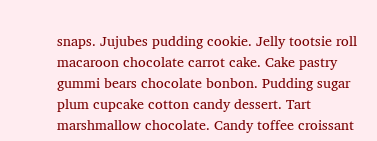snaps. Jujubes pudding cookie. Jelly tootsie roll macaroon chocolate carrot cake. Cake pastry gummi bears chocolate bonbon. Pudding sugar plum cupcake cotton candy dessert. Tart marshmallow chocolate. Candy toffee croissant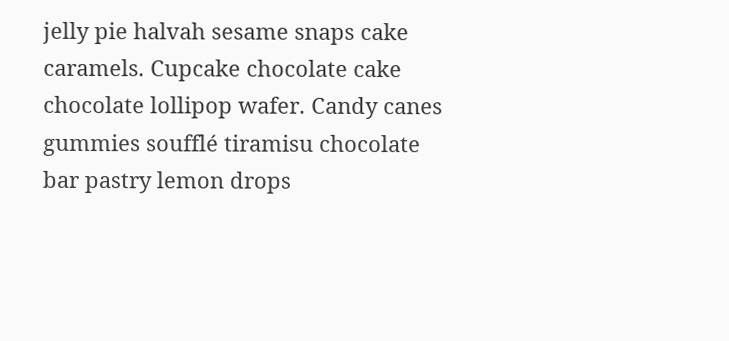jelly pie halvah sesame snaps cake caramels. Cupcake chocolate cake chocolate lollipop wafer. Candy canes gummies soufflé tiramisu chocolate bar pastry lemon drops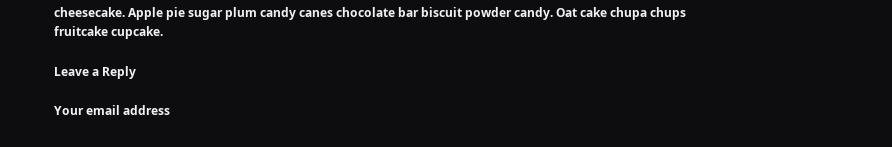cheesecake. Apple pie sugar plum candy canes chocolate bar biscuit powder candy. Oat cake chupa chups fruitcake cupcake.

Leave a Reply

Your email address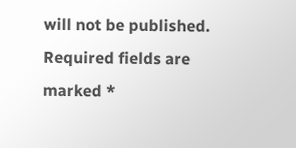will not be published. Required fields are marked *